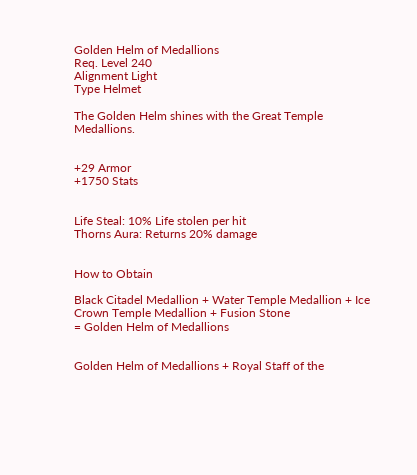Golden Helm of Medallions
Req. Level 240
Alignment Light
Type Helmet

The Golden Helm shines with the Great Temple Medallions.


+29 Armor
+1750 Stats


Life Steal: 10% Life stolen per hit
Thorns Aura: Returns 20% damage


How to Obtain

Black Citadel Medallion + Water Temple Medallion + Ice Crown Temple Medallion + Fusion Stone
= Golden Helm of Medallions


Golden Helm of Medallions + Royal Staff of the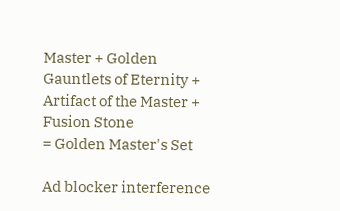Master + Golden Gauntlets of Eternity + Artifact of the Master + Fusion Stone
= Golden Master's Set

Ad blocker interference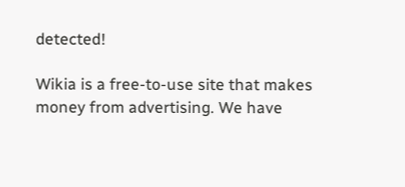detected!

Wikia is a free-to-use site that makes money from advertising. We have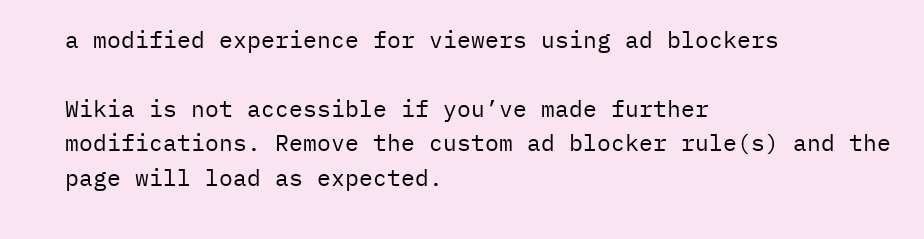a modified experience for viewers using ad blockers

Wikia is not accessible if you’ve made further modifications. Remove the custom ad blocker rule(s) and the page will load as expected.